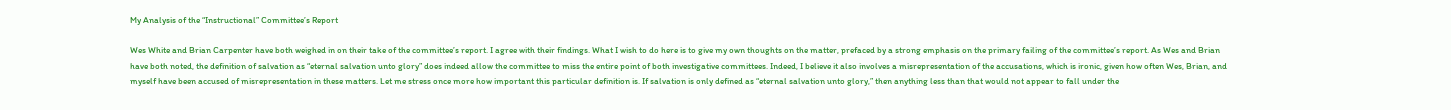My Analysis of the “Instructional” Committee’s Report

Wes White and Brian Carpenter have both weighed in on their take of the committee’s report. I agree with their findings. What I wish to do here is to give my own thoughts on the matter, prefaced by a strong emphasis on the primary failing of the committee’s report. As Wes and Brian have both noted, the definition of salvation as “eternal salvation unto glory” does indeed allow the committee to miss the entire point of both investigative committees. Indeed, I believe it also involves a misrepresentation of the accusations, which is ironic, given how often Wes, Brian, and myself have been accused of misrepresentation in these matters. Let me stress once more how important this particular definition is. If salvation is only defined as “eternal salvation unto glory,” then anything less than that would not appear to fall under the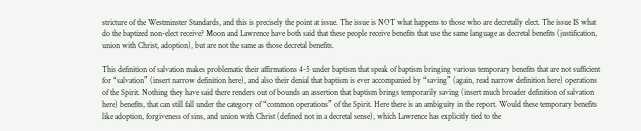stricture of the Westminster Standards, and this is precisely the point at issue. The issue is NOT what happens to those who are decretally elect. The issue IS what do the baptized non-elect receive? Moon and Lawrence have both said that these people receive benefits that use the same language as decretal benefits (justification, union with Christ, adoption), but are not the same as those decretal benefits.

This definition of salvation makes problematic their affirmations 4-5 under baptism that speak of baptism bringing various temporary benefits that are not sufficient for “salvation” (insert narrow definition here), and also their denial that baptism is ever accompanied by “saving” (again, read narrow definition here) operations of the Spirit. Nothing they have said there renders out of bounds an assertion that baptism brings temporarily saving (insert much broader definition of salvation here) benefits, that can still fall under the category of “common operations” of the Spirit. Here there is an ambiguity in the report. Would these temporary benefits like adoption, forgiveness of sins, and union with Christ (defined not in a decretal sense), which Lawrence has explicitly tied to the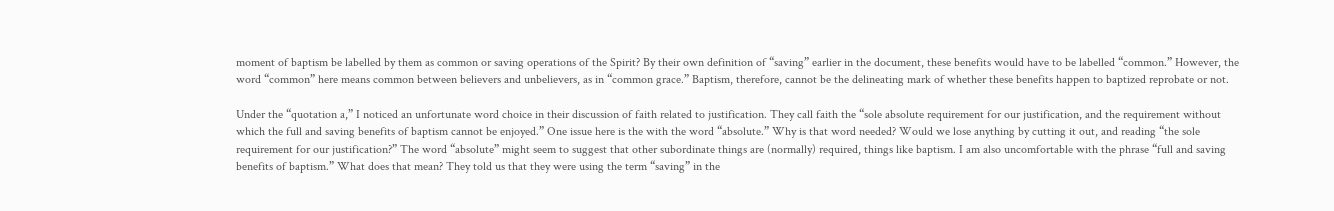moment of baptism be labelled by them as common or saving operations of the Spirit? By their own definition of “saving” earlier in the document, these benefits would have to be labelled “common.” However, the word “common” here means common between believers and unbelievers, as in “common grace.” Baptism, therefore, cannot be the delineating mark of whether these benefits happen to baptized reprobate or not.

Under the “quotation a,” I noticed an unfortunate word choice in their discussion of faith related to justification. They call faith the “sole absolute requirement for our justification, and the requirement without which the full and saving benefits of baptism cannot be enjoyed.” One issue here is the with the word “absolute.” Why is that word needed? Would we lose anything by cutting it out, and reading “the sole requirement for our justification?” The word “absolute” might seem to suggest that other subordinate things are (normally) required, things like baptism. I am also uncomfortable with the phrase “full and saving benefits of baptism.” What does that mean? They told us that they were using the term “saving” in the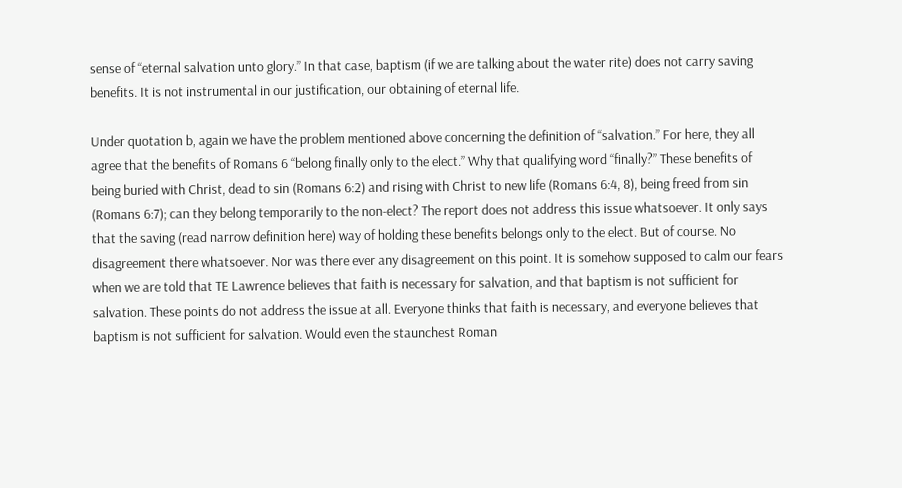sense of “eternal salvation unto glory.” In that case, baptism (if we are talking about the water rite) does not carry saving benefits. It is not instrumental in our justification, our obtaining of eternal life.

Under quotation b, again we have the problem mentioned above concerning the definition of “salvation.” For here, they all agree that the benefits of Romans 6 “belong finally only to the elect.” Why that qualifying word “finally?” These benefits of being buried with Christ, dead to sin (Romans 6:2) and rising with Christ to new life (Romans 6:4, 8), being freed from sin (Romans 6:7); can they belong temporarily to the non-elect? The report does not address this issue whatsoever. It only says that the saving (read narrow definition here) way of holding these benefits belongs only to the elect. But of course. No disagreement there whatsoever. Nor was there ever any disagreement on this point. It is somehow supposed to calm our fears when we are told that TE Lawrence believes that faith is necessary for salvation, and that baptism is not sufficient for salvation. These points do not address the issue at all. Everyone thinks that faith is necessary, and everyone believes that baptism is not sufficient for salvation. Would even the staunchest Roman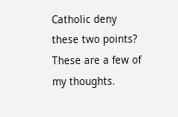Catholic deny these two points? These are a few of my thoughts.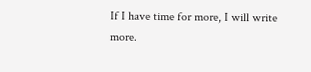If I have time for more, I will write more.